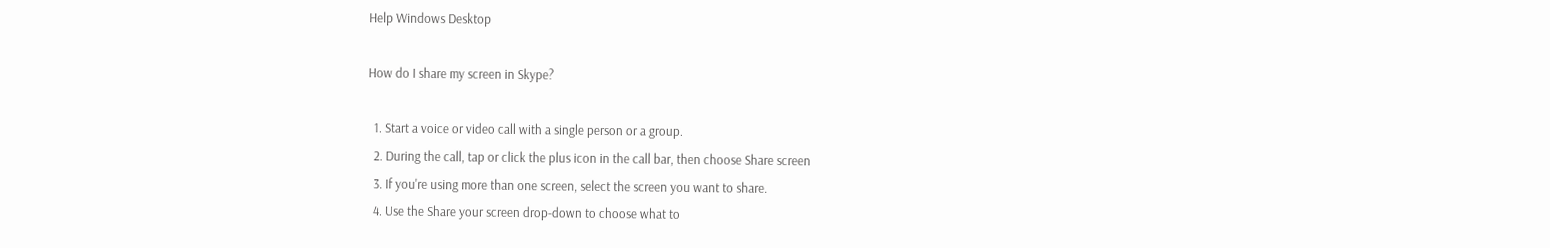Help Windows Desktop

How do I share my screen in Skype?

  1. Start a voice or video call with a single person or a group.
  2. During the call, tap or click the plus icon in the call bar, then choose Share screen
  3. If you're using more than one screen, select the screen you want to share.
  4. Use the Share your screen drop-down to choose what to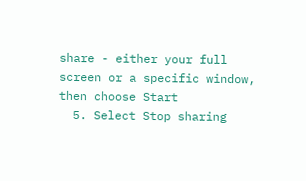share - either your full screen or a specific window, then choose Start
  5. Select Stop sharing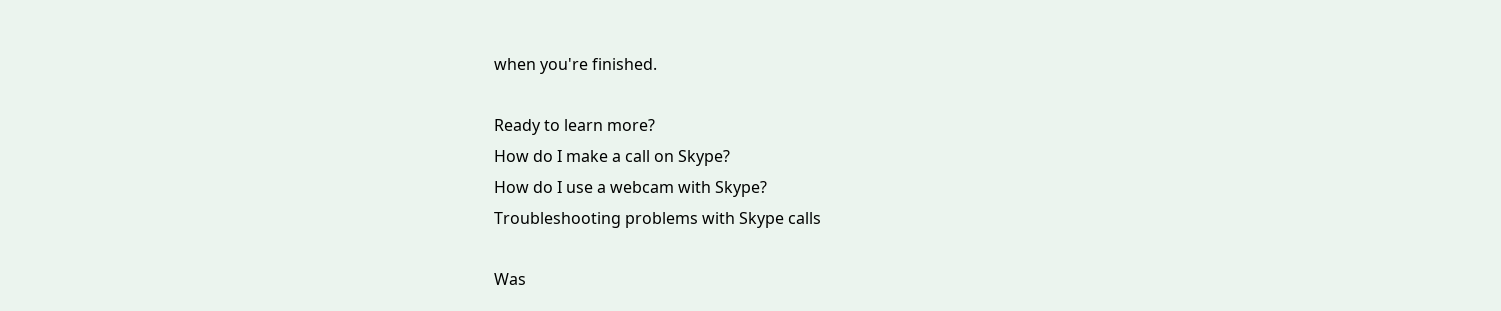when you're finished.

Ready to learn more?
How do I make a call on Skype?
How do I use a webcam with Skype?
Troubleshooting problems with Skype calls

Was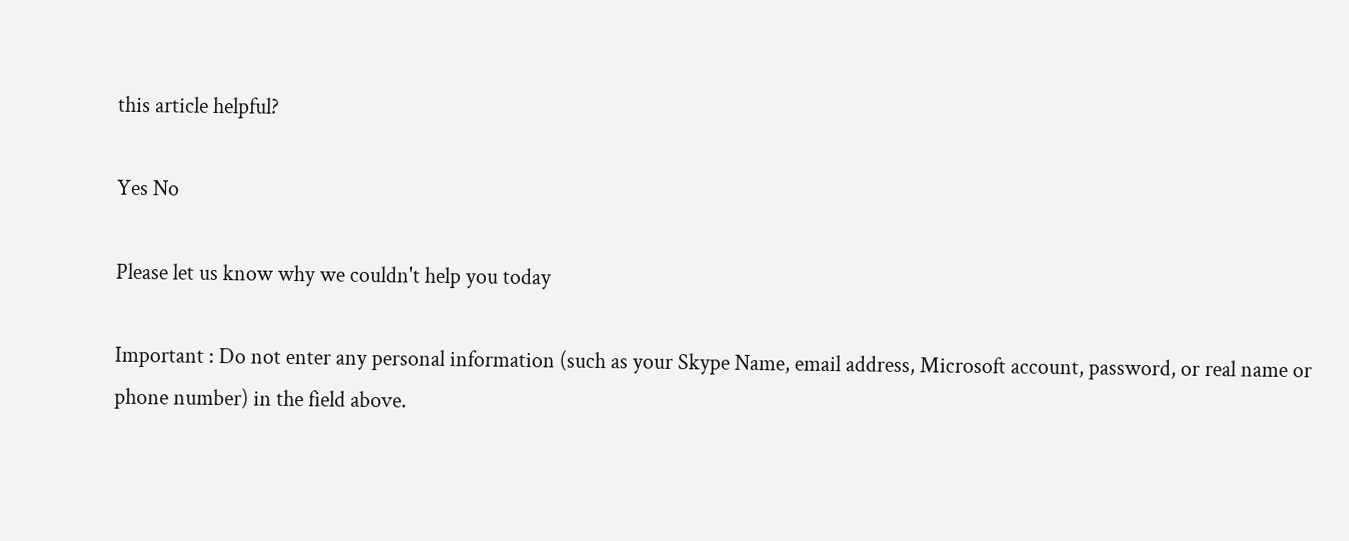this article helpful?

Yes No

Please let us know why we couldn't help you today

Important : Do not enter any personal information (such as your Skype Name, email address, Microsoft account, password, or real name or phone number) in the field above.